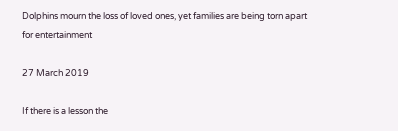Dolphins mourn the loss of loved ones, yet families are being torn apart for entertainment

27 March 2019

If there is a lesson the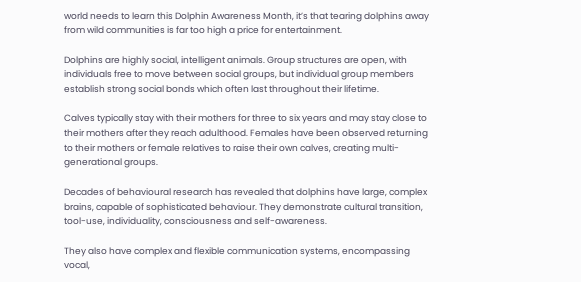world needs to learn this Dolphin Awareness Month, it’s that tearing dolphins away from wild communities is far too high a price for entertainment.

Dolphins are highly social, intelligent animals. Group structures are open, with individuals free to move between social groups, but individual group members establish strong social bonds which often last throughout their lifetime.

Calves typically stay with their mothers for three to six years and may stay close to their mothers after they reach adulthood. Females have been observed returning to their mothers or female relatives to raise their own calves, creating multi-generational groups.

Decades of behavioural research has revealed that dolphins have large, complex brains, capable of sophisticated behaviour. They demonstrate cultural transition, tool-use, individuality, consciousness and self-awareness.

They also have complex and flexible communication systems, encompassing vocal,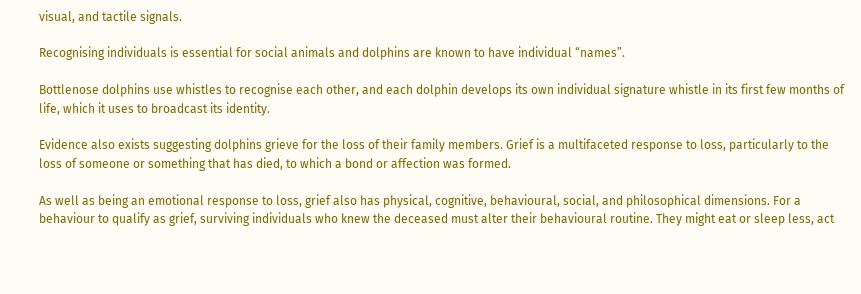visual, and tactile signals.

Recognising individuals is essential for social animals and dolphins are known to have individual “names”.

Bottlenose dolphins use whistles to recognise each other, and each dolphin develops its own individual signature whistle in its first few months of life, which it uses to broadcast its identity.

Evidence also exists suggesting dolphins grieve for the loss of their family members. Grief is a multifaceted response to loss, particularly to the loss of someone or something that has died, to which a bond or affection was formed.

As well as being an emotional response to loss, grief also has physical, cognitive, behavioural, social, and philosophical dimensions. For a behaviour to qualify as grief, surviving individuals who knew the deceased must alter their behavioural routine. They might eat or sleep less, act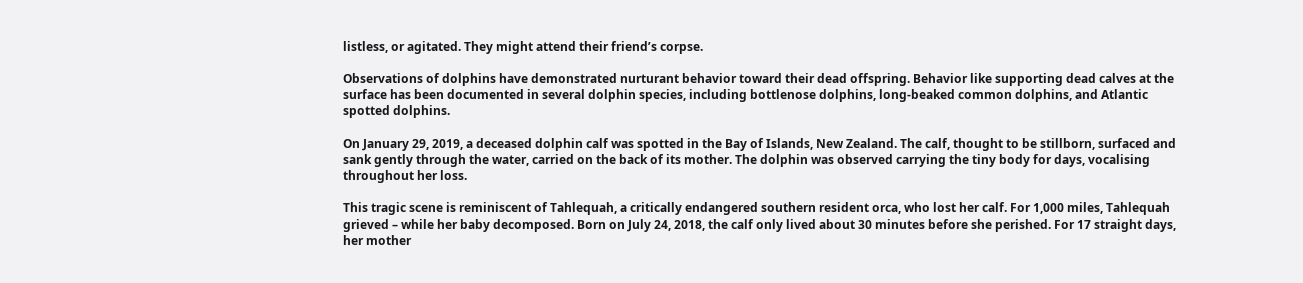listless, or agitated. They might attend their friend’s corpse.

Observations of dolphins have demonstrated nurturant behavior toward their dead offspring. Behavior like supporting dead calves at the surface has been documented in several dolphin species, including bottlenose dolphins, long-beaked common dolphins, and Atlantic spotted dolphins.

On January 29, 2019, a deceased dolphin calf was spotted in the Bay of Islands, New Zealand. The calf, thought to be stillborn, surfaced and sank gently through the water, carried on the back of its mother. The dolphin was observed carrying the tiny body for days, vocalising throughout her loss.

This tragic scene is reminiscent of Tahlequah, a critically endangered southern resident orca, who lost her calf. For 1,000 miles, Tahlequah grieved – while her baby decomposed. Born on July 24, 2018, the calf only lived about 30 minutes before she perished. For 17 straight days, her mother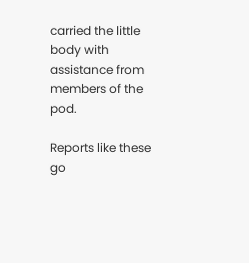carried the little body with assistance from members of the pod.

Reports like these go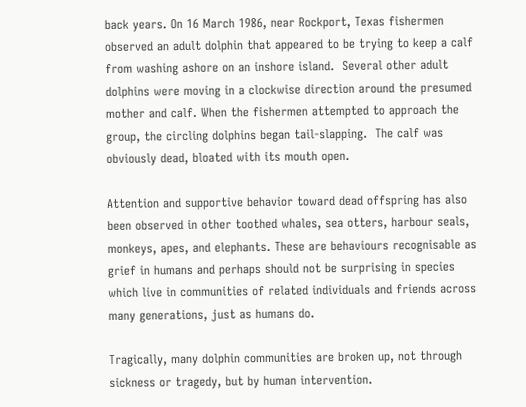back years. On 16 March 1986, near Rockport, Texas fishermen observed an adult dolphin that appeared to be trying to keep a calf from washing ashore on an inshore island.  Several other adult dolphins were moving in a clockwise direction around the presumed mother and calf. When the fishermen attempted to approach the group, the circling dolphins began tail-slapping.  The calf was obviously dead, bloated with its mouth open.

Attention and supportive behavior toward dead offspring has also been observed in other toothed whales, sea otters, harbour seals, monkeys, apes, and elephants. These are behaviours recognisable as grief in humans and perhaps should not be surprising in species which live in communities of related individuals and friends across many generations, just as humans do.

Tragically, many dolphin communities are broken up, not through sickness or tragedy, but by human intervention.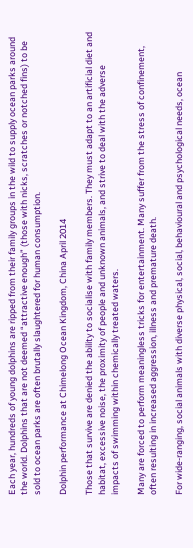Each year, hundreds of young dolphins are ripped from their family groups in the wild to supply ocean parks around the world. Dolphins that are not deemed “attractive enough” (those with nicks, scratches or notched fins) to be sold to ocean parks are often brutally slaughtered for human consumption.

Dolphin performance at Chimelong Ocean Kingdom, China April 2014

Those that survive are denied the ability to socialise with family members. They must adapt to an artificial diet and habitat, excessive noise, the proximity of people and unknown animals, and strive to deal with the adverse impacts of swimming within chemically treated waters.

Many are forced to perform meaningless tricks for entertainment. Many suffer from the stress of confinement, often resulting in increased aggression, illness and premature death.

For wide-ranging, social animals with diverse physical, social, behavioural and psychological needs, ocean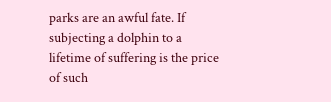parks are an awful fate. If subjecting a dolphin to a lifetime of suffering is the price of such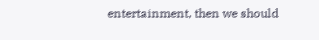entertainment, then we should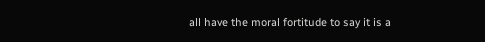all have the moral fortitude to say it is a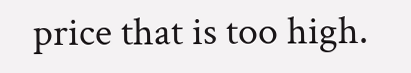price that is too high.